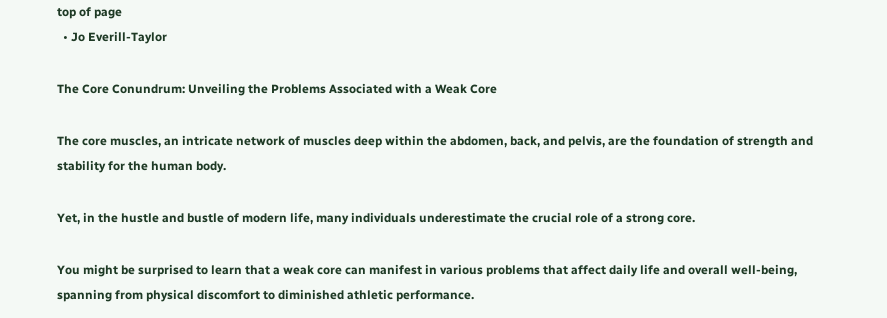top of page
  • Jo Everill-Taylor

The Core Conundrum: Unveiling the Problems Associated with a Weak Core

The core muscles, an intricate network of muscles deep within the abdomen, back, and pelvis, are the foundation of strength and stability for the human body.

Yet, in the hustle and bustle of modern life, many individuals underestimate the crucial role of a strong core.

You might be surprised to learn that a weak core can manifest in various problems that affect daily life and overall well-being, spanning from physical discomfort to diminished athletic performance.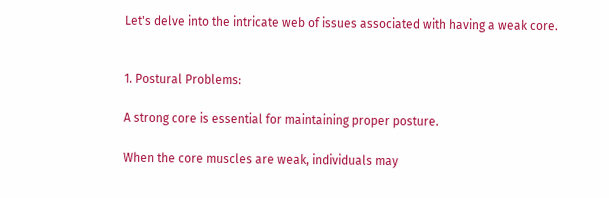Let's delve into the intricate web of issues associated with having a weak core.


1. Postural Problems:

A strong core is essential for maintaining proper posture.

When the core muscles are weak, individuals may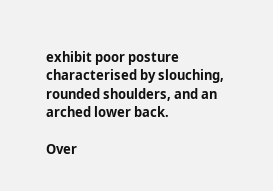exhibit poor posture characterised by slouching, rounded shoulders, and an arched lower back.

Over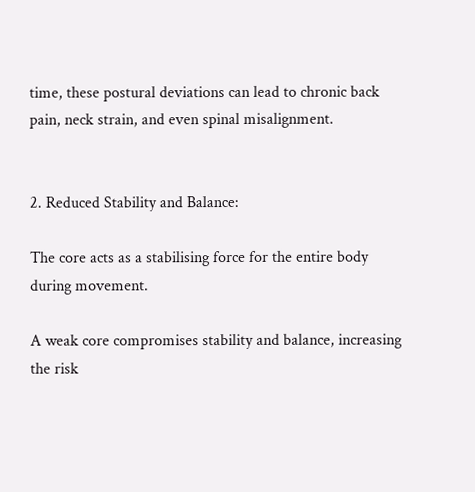time, these postural deviations can lead to chronic back pain, neck strain, and even spinal misalignment.


2. Reduced Stability and Balance:

The core acts as a stabilising force for the entire body during movement.

A weak core compromises stability and balance, increasing the risk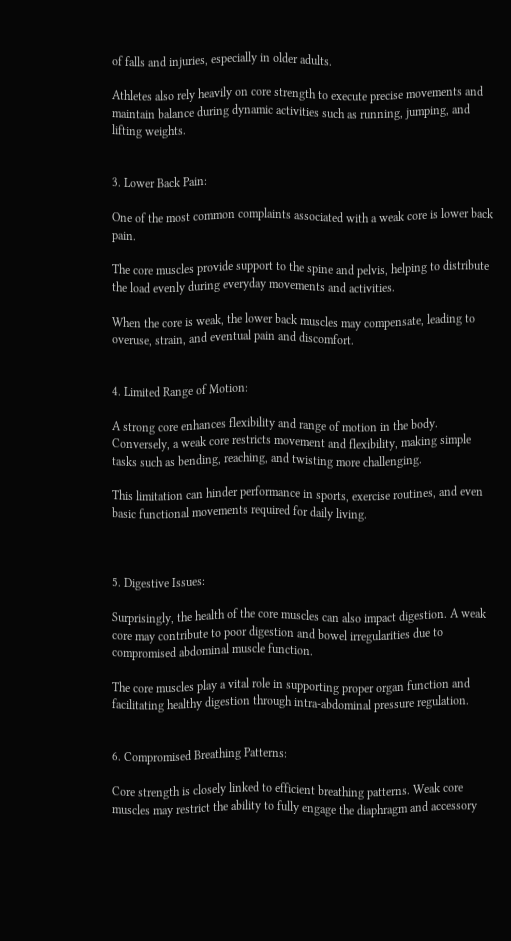of falls and injuries, especially in older adults.

Athletes also rely heavily on core strength to execute precise movements and maintain balance during dynamic activities such as running, jumping, and lifting weights.


3. Lower Back Pain:

One of the most common complaints associated with a weak core is lower back pain.

The core muscles provide support to the spine and pelvis, helping to distribute the load evenly during everyday movements and activities.

When the core is weak, the lower back muscles may compensate, leading to overuse, strain, and eventual pain and discomfort.


4. Limited Range of Motion:

A strong core enhances flexibility and range of motion in the body. Conversely, a weak core restricts movement and flexibility, making simple tasks such as bending, reaching, and twisting more challenging.

This limitation can hinder performance in sports, exercise routines, and even basic functional movements required for daily living.



5. Digestive Issues:

Surprisingly, the health of the core muscles can also impact digestion. A weak core may contribute to poor digestion and bowel irregularities due to compromised abdominal muscle function.

The core muscles play a vital role in supporting proper organ function and facilitating healthy digestion through intra-abdominal pressure regulation.


6. Compromised Breathing Patterns:

Core strength is closely linked to efficient breathing patterns. Weak core muscles may restrict the ability to fully engage the diaphragm and accessory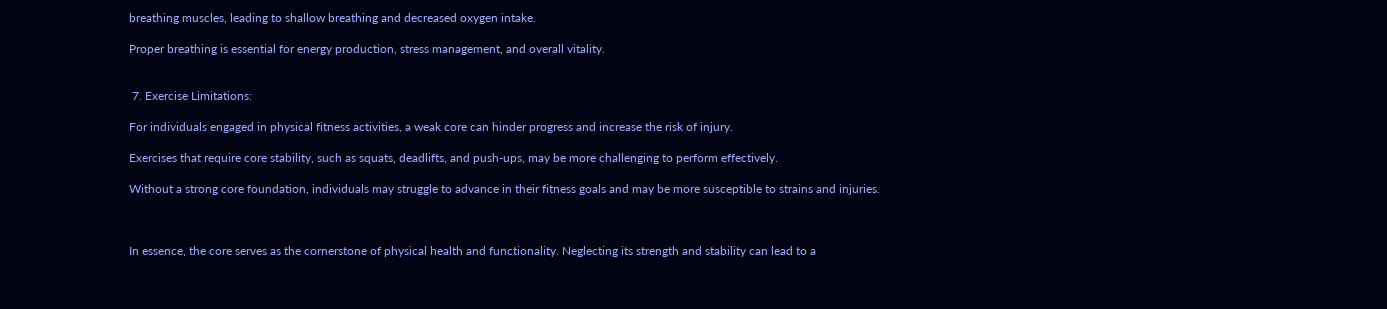breathing muscles, leading to shallow breathing and decreased oxygen intake.

Proper breathing is essential for energy production, stress management, and overall vitality.


 7. Exercise Limitations:

For individuals engaged in physical fitness activities, a weak core can hinder progress and increase the risk of injury.

Exercises that require core stability, such as squats, deadlifts, and push-ups, may be more challenging to perform effectively.

Without a strong core foundation, individuals may struggle to advance in their fitness goals and may be more susceptible to strains and injuries.



In essence, the core serves as the cornerstone of physical health and functionality. Neglecting its strength and stability can lead to a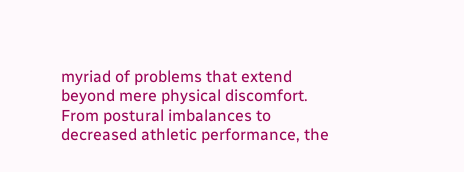myriad of problems that extend beyond mere physical discomfort. From postural imbalances to decreased athletic performance, the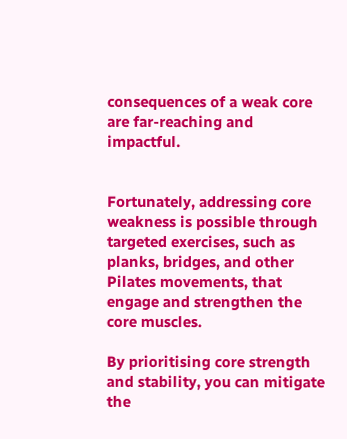consequences of a weak core are far-reaching and impactful.


Fortunately, addressing core weakness is possible through targeted exercises, such as planks, bridges, and other Pilates movements, that engage and strengthen the core muscles.

By prioritising core strength and stability, you can mitigate the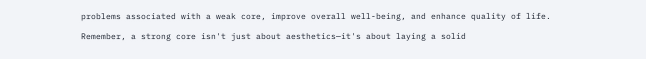problems associated with a weak core, improve overall well-being, and enhance quality of life.

Remember, a strong core isn't just about aesthetics—it's about laying a solid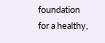foundation for a healthy,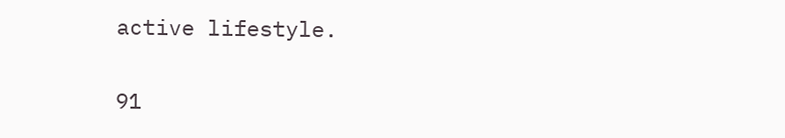active lifestyle.

91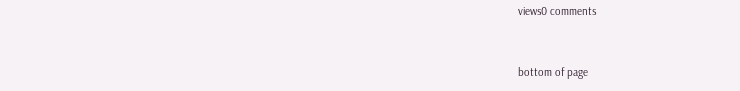views0 comments


bottom of page